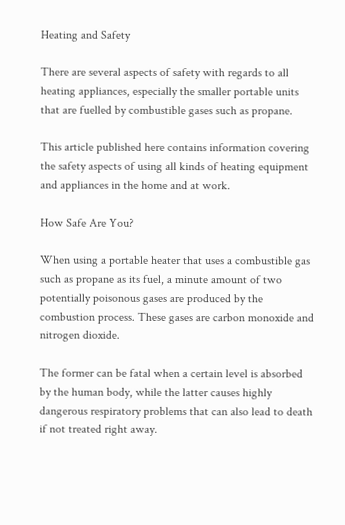Heating and Safety

There are several aspects of safety with regards to all heating appliances, especially the smaller portable units that are fuelled by combustible gases such as propane.

This article published here contains information covering the safety aspects of using all kinds of heating equipment and appliances in the home and at work.

How Safe Are You?

When using a portable heater that uses a combustible gas such as propane as its fuel, a minute amount of two potentially poisonous gases are produced by the combustion process. These gases are carbon monoxide and nitrogen dioxide.

The former can be fatal when a certain level is absorbed by the human body, while the latter causes highly dangerous respiratory problems that can also lead to death if not treated right away.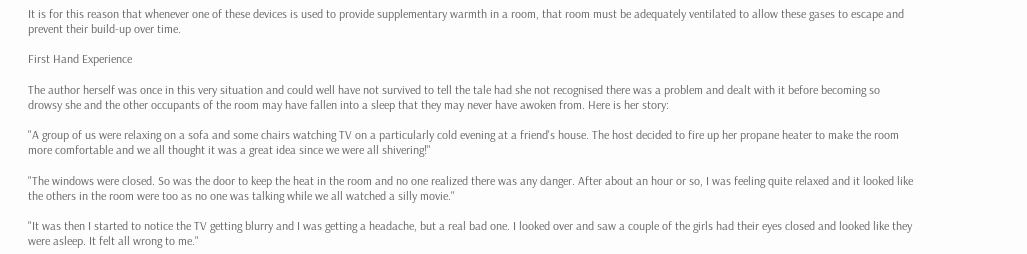It is for this reason that whenever one of these devices is used to provide supplementary warmth in a room, that room must be adequately ventilated to allow these gases to escape and prevent their build-up over time.

First Hand Experience

The author herself was once in this very situation and could well have not survived to tell the tale had she not recognised there was a problem and dealt with it before becoming so drowsy she and the other occupants of the room may have fallen into a sleep that they may never have awoken from. Here is her story:

"A group of us were relaxing on a sofa and some chairs watching TV on a particularly cold evening at a friend's house. The host decided to fire up her propane heater to make the room more comfortable and we all thought it was a great idea since we were all shivering!"

"The windows were closed. So was the door to keep the heat in the room and no one realized there was any danger. After about an hour or so, I was feeling quite relaxed and it looked like the others in the room were too as no one was talking while we all watched a silly movie."

"It was then I started to notice the TV getting blurry and I was getting a headache, but a real bad one. I looked over and saw a couple of the girls had their eyes closed and looked like they were asleep. It felt all wrong to me."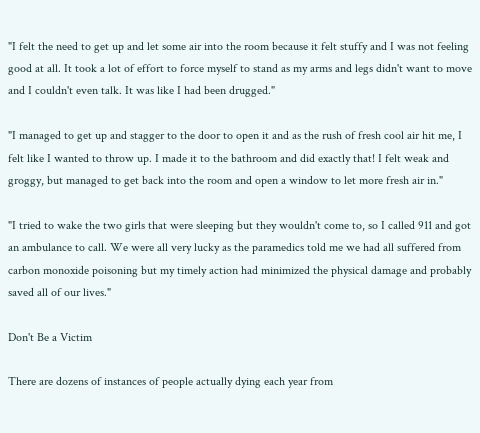"I felt the need to get up and let some air into the room because it felt stuffy and I was not feeling good at all. It took a lot of effort to force myself to stand as my arms and legs didn't want to move and I couldn't even talk. It was like I had been drugged."

"I managed to get up and stagger to the door to open it and as the rush of fresh cool air hit me, I felt like I wanted to throw up. I made it to the bathroom and did exactly that! I felt weak and groggy, but managed to get back into the room and open a window to let more fresh air in."

"I tried to wake the two girls that were sleeping but they wouldn't come to, so I called 911 and got an ambulance to call. We were all very lucky as the paramedics told me we had all suffered from carbon monoxide poisoning but my timely action had minimized the physical damage and probably saved all of our lives."

Don't Be a Victim

There are dozens of instances of people actually dying each year from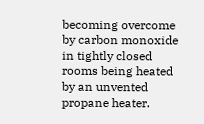becoming overcome by carbon monoxide in tightly closed rooms being heated by an unvented propane heater.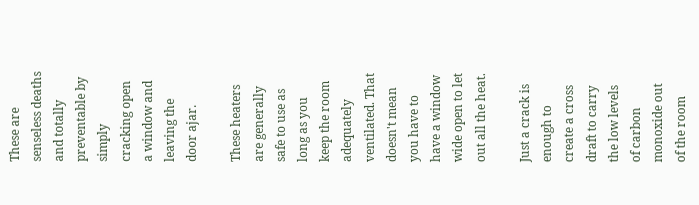These are senseless deaths and totally preventable by simply cracking open a window and leaving the door ajar.

These heaters are generally safe to use as long as you keep the room adequately ventilated. That doesn't mean you have to have a window wide open to let out all the heat.

Just a crack is enough to create a cross draft to carry the low levels of carbon monoxide out of the room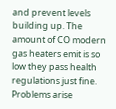and prevent levels building up. The amount of CO modern gas heaters emit is so low they pass health regulations just fine. Problems arise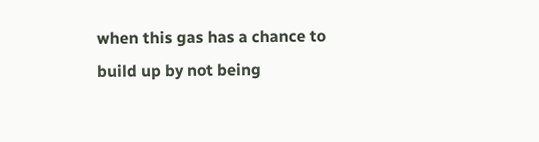when this gas has a chance to build up by not being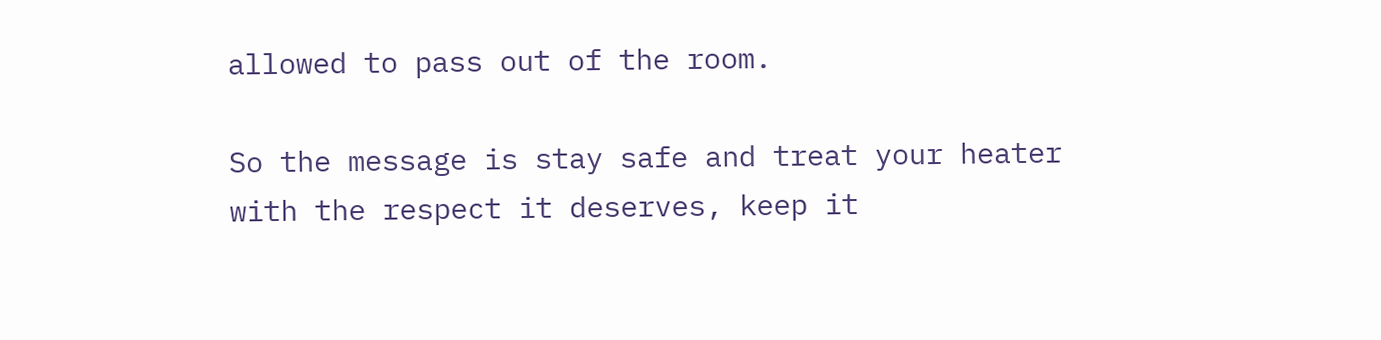allowed to pass out of the room.

So the message is stay safe and treat your heater with the respect it deserves, keep it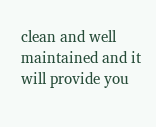clean and well maintained and it will provide you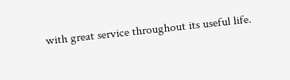with great service throughout its useful life.